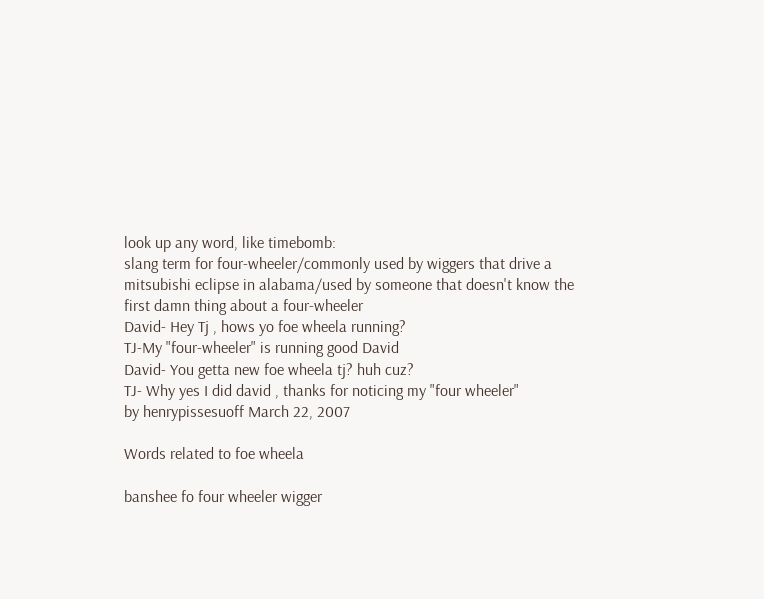look up any word, like timebomb:
slang term for four-wheeler/commonly used by wiggers that drive a mitsubishi eclipse in alabama/used by someone that doesn't know the first damn thing about a four-wheeler
David- Hey Tj , hows yo foe wheela running?
TJ-My "four-wheeler" is running good David
David- You getta new foe wheela tj? huh cuz?
TJ- Why yes I did david , thanks for noticing my "four wheeler"
by henrypissesuoff March 22, 2007

Words related to foe wheela

banshee fo four wheeler wigger